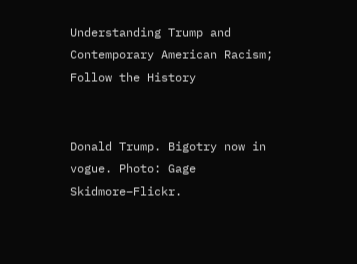Understanding Trump and Contemporary American Racism; Follow the History


Donald Trump. Bigotry now in vogue. Photo: Gage Skidmore–Flickr.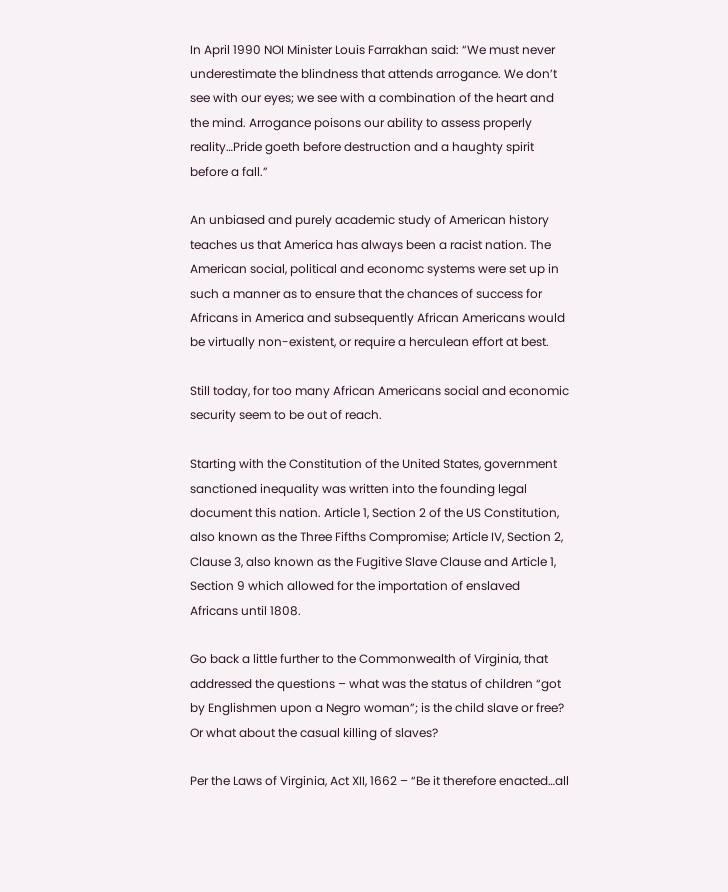In April 1990 NOI Minister Louis Farrakhan said: “We must never underestimate the blindness that attends arrogance. We don’t see with our eyes; we see with a combination of the heart and the mind. Arrogance poisons our ability to assess properly reality…Pride goeth before destruction and a haughty spirit before a fall.”

An unbiased and purely academic study of American history teaches us that America has always been a racist nation. The American social, political and economc systems were set up in such a manner as to ensure that the chances of success for Africans in America and subsequently African Americans would be virtually non-existent, or require a herculean effort at best.

Still today, for too many African Americans social and economic security seem to be out of reach.

Starting with the Constitution of the United States, government sanctioned inequality was written into the founding legal document this nation. Article 1, Section 2 of the US Constitution, also known as the Three Fifths Compromise; Article IV, Section 2, Clause 3, also known as the Fugitive Slave Clause and Article 1, Section 9 which allowed for the importation of enslaved Africans until 1808.

Go back a little further to the Commonwealth of Virginia, that addressed the questions – what was the status of children “got by Englishmen upon a Negro woman”; is the child slave or free? Or what about the casual killing of slaves?

Per the Laws of Virginia, Act XII, 1662 – “Be it therefore enacted…all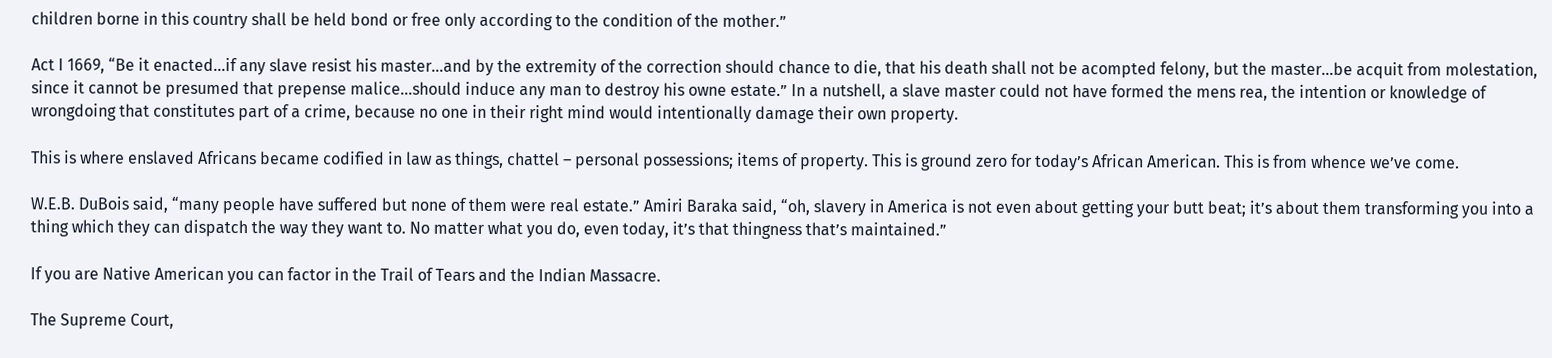children borne in this country shall be held bond or free only according to the condition of the mother.”

Act I 1669, “Be it enacted…if any slave resist his master…and by the extremity of the correction should chance to die, that his death shall not be acompted felony, but the master…be acquit from molestation, since it cannot be presumed that prepense malice…should induce any man to destroy his owne estate.” In a nutshell, a slave master could not have formed the mens rea, the intention or knowledge of wrongdoing that constitutes part of a crime, because no one in their right mind would intentionally damage their own property.

This is where enslaved Africans became codified in law as things, chattel – personal possessions; items of property. This is ground zero for today’s African American. This is from whence we’ve come.

W.E.B. DuBois said, “many people have suffered but none of them were real estate.” Amiri Baraka said, “oh, slavery in America is not even about getting your butt beat; it’s about them transforming you into a thing which they can dispatch the way they want to. No matter what you do, even today, it’s that thingness that’s maintained.”

If you are Native American you can factor in the Trail of Tears and the Indian Massacre.

The Supreme Court,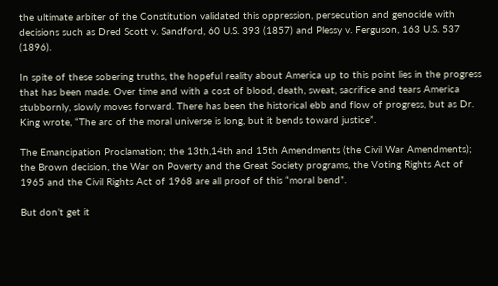the ultimate arbiter of the Constitution validated this oppression, persecution and genocide with decisions such as Dred Scott v. Sandford, 60 U.S. 393 (1857) and Plessy v. Ferguson, 163 U.S. 537 (1896).

In spite of these sobering truths, the hopeful reality about America up to this point lies in the progress that has been made. Over time and with a cost of blood, death, sweat, sacrifice and tears America stubbornly, slowly moves forward. There has been the historical ebb and flow of progress, but as Dr. King wrote, “The arc of the moral universe is long, but it bends toward justice”.

The Emancipation Proclamation; the 13th,14th and 15th Amendments (the Civil War Amendments); the Brown decision, the War on Poverty and the Great Society programs, the Voting Rights Act of 1965 and the Civil Rights Act of 1968 are all proof of this “moral bend”.

But don’t get it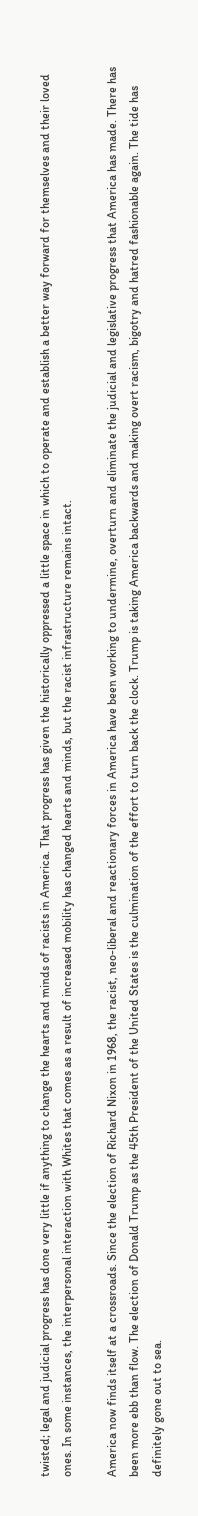twisted; legal and judicial progress has done very little if anything to change the hearts and minds of racists in America. That progress has given the historically oppressed a little space in which to operate and establish a better way forward for themselves and their loved ones. In some instances, the interpersonal interaction with Whites that comes as a result of increased mobility has changed hearts and minds, but the racist infrastructure remains intact.

America now finds itself at a crossroads. Since the election of Richard Nixon in 1968, the racist, neo-liberal and reactionary forces in America have been working to undermine, overturn and eliminate the judicial and legislative progress that America has made. There has been more ebb than flow. The election of Donald Trump as the 45th President of the United States is the culmination of the effort to turn back the clock. Trump is taking America backwards and making overt racism, bigotry and hatred fashionable again. The tide has definitely gone out to sea.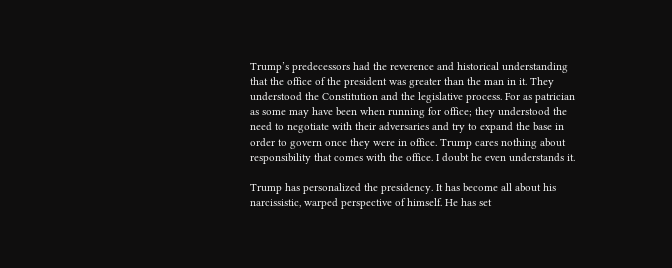Trump’s predecessors had the reverence and historical understanding that the office of the president was greater than the man in it. They understood the Constitution and the legislative process. For as patrician as some may have been when running for office; they understood the need to negotiate with their adversaries and try to expand the base in order to govern once they were in office. Trump cares nothing about responsibility that comes with the office. I doubt he even understands it.

Trump has personalized the presidency. It has become all about his narcissistic, warped perspective of himself. He has set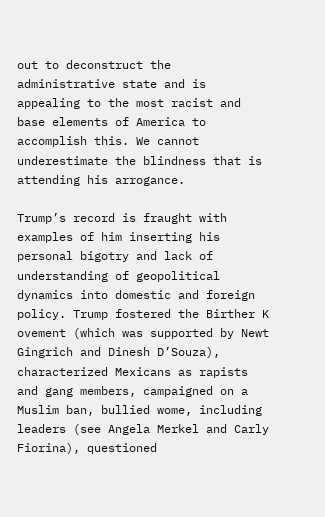out to deconstruct the administrative state and is appealing to the most racist and base elements of America to accomplish this. We cannot underestimate the blindness that is attending his arrogance.

Trump’s record is fraught with examples of him inserting his personal bigotry and lack of understanding of geopolitical dynamics into domestic and foreign policy. Trump fostered the Birther K ovement (which was supported by Newt Gingrich and Dinesh D’Souza), characterized Mexicans as rapists and gang members, campaigned on a Muslim ban, bullied wome, including leaders (see Angela Merkel and Carly Fiorina), questioned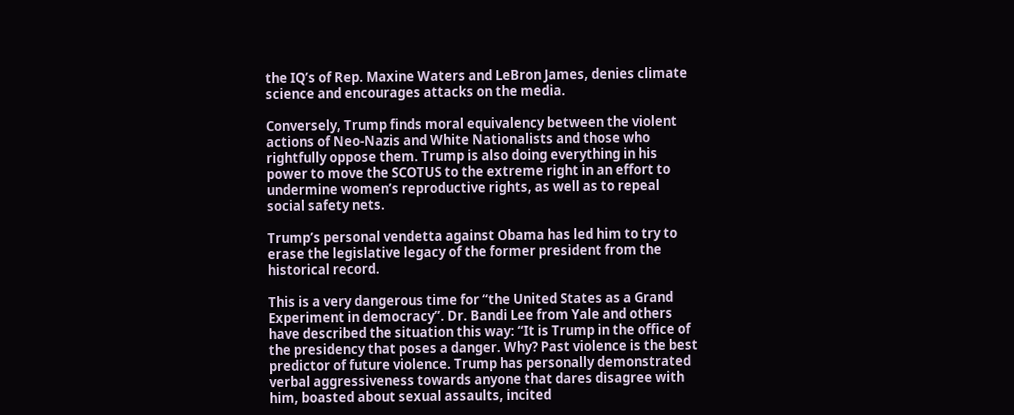the IQ’s of Rep. Maxine Waters and LeBron James, denies climate science and encourages attacks on the media.

Conversely, Trump finds moral equivalency between the violent actions of Neo-Nazis and White Nationalists and those who rightfully oppose them. Trump is also doing everything in his power to move the SCOTUS to the extreme right in an effort to undermine women’s reproductive rights, as well as to repeal social safety nets.

Trump’s personal vendetta against Obama has led him to try to erase the legislative legacy of the former president from the historical record.

This is a very dangerous time for “the United States as a Grand Experiment in democracy”. Dr. Bandi Lee from Yale and others have described the situation this way: “It is Trump in the office of the presidency that poses a danger. Why? Past violence is the best predictor of future violence. Trump has personally demonstrated verbal aggressiveness towards anyone that dares disagree with him, boasted about sexual assaults, incited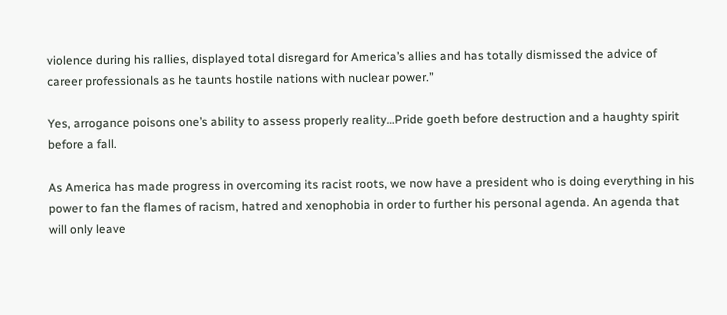violence during his rallies, displayed total disregard for America’s allies and has totally dismissed the advice of career professionals as he taunts hostile nations with nuclear power.”

Yes, arrogance poisons one’s ability to assess properly reality…Pride goeth before destruction and a haughty spirit before a fall.

As America has made progress in overcoming its racist roots, we now have a president who is doing everything in his power to fan the flames of racism, hatred and xenophobia in order to further his personal agenda. An agenda that will only leave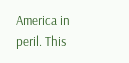America in peril. This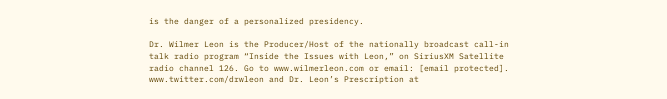is the danger of a personalized presidency.

Dr. Wilmer Leon is the Producer/Host of the nationally broadcast call-in talk radio program “Inside the Issues with Leon,” on SiriusXM Satellite radio channel 126. Go to www.wilmerleon.com or email: [email protected]. www.twitter.com/drwleon and Dr. Leon’s Prescription at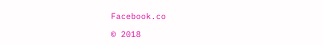Facebook.co

© 2018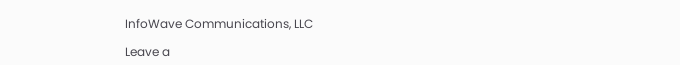InfoWave Communications, LLC

Leave a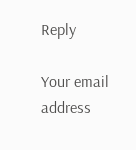Reply

Your email address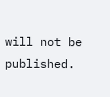will not be published.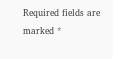Required fields are marked *